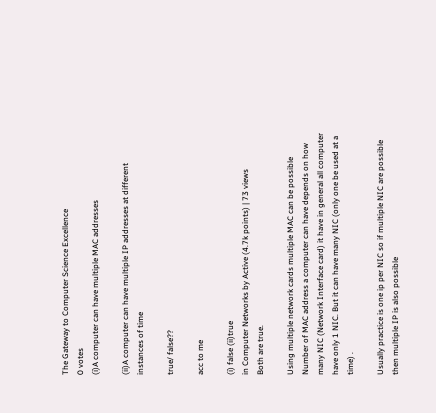The Gateway to Computer Science Excellence
0 votes
(i)A computer can have multiple MAC addresses

(ii)A computer can have multiple IP addresses at different instances of time

true/ false??

acc to me

(i) false (ii)true
in Computer Networks by Active (4.7k points) | 73 views
Both are true.

Using multiple network cards multiple MAC can be possible
Number of MAC address a computer can have depends on how many NIC (Network Interface card) it have in general all computer have only 1 NIC. But it can have many NIC (only one be used at a time) .

Usually practice is one ip per NIC so if multiple NIC are possible then multiple IP is also possible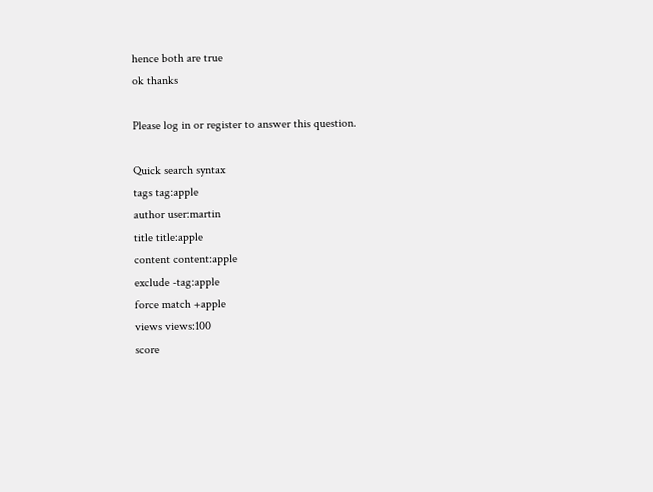hence both are true
ok thanks

Please log in or register to answer this question.

Quick search syntax
tags tag:apple
author user:martin
title title:apple
content content:apple
exclude -tag:apple
force match +apple
views views:100
score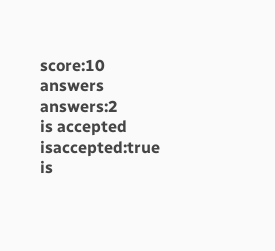score:10
answers answers:2
is accepted isaccepted:true
is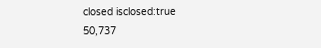closed isclosed:true
50,737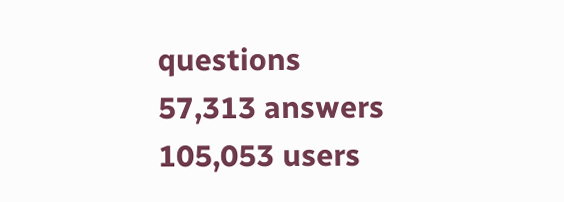questions
57,313 answers
105,053 users